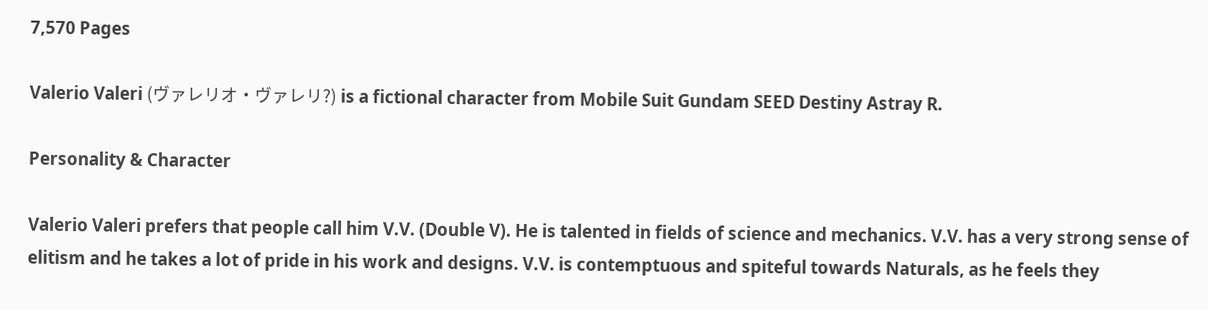7,570 Pages

Valerio Valeri (ヴァレリオ・ヴァレリ?) is a fictional character from Mobile Suit Gundam SEED Destiny Astray R.

Personality & Character

Valerio Valeri prefers that people call him V.V. (Double V). He is talented in fields of science and mechanics. V.V. has a very strong sense of elitism and he takes a lot of pride in his work and designs. V.V. is contemptuous and spiteful towards Naturals, as he feels they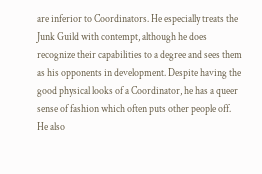are inferior to Coordinators. He especially treats the Junk Guild with contempt, although he does recognize their capabilities to a degree and sees them as his opponents in development. Despite having the good physical looks of a Coordinator, he has a queer sense of fashion which often puts other people off. He also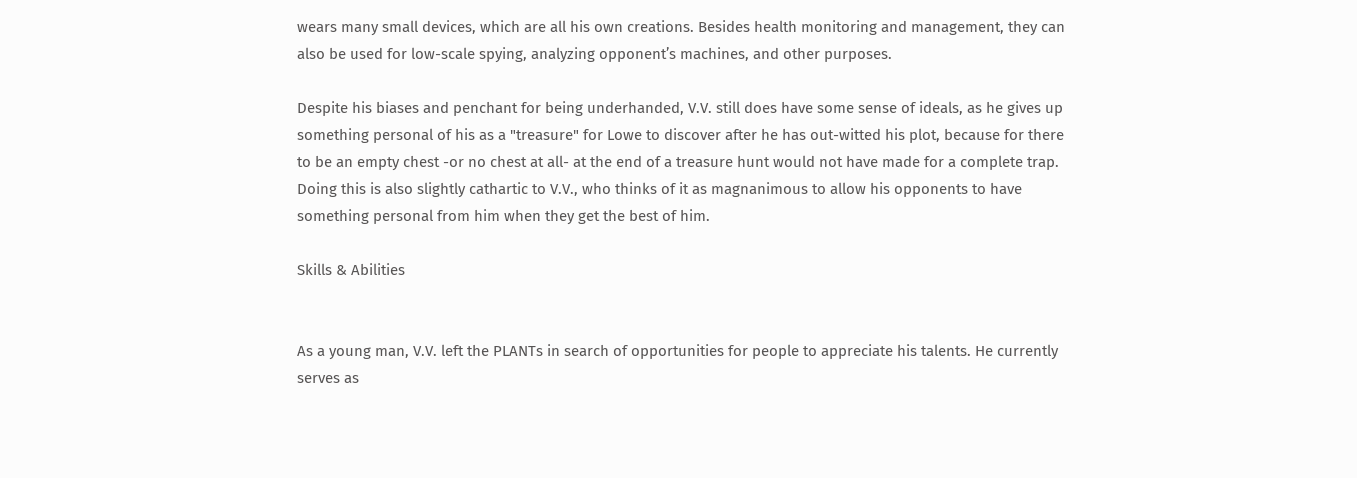wears many small devices, which are all his own creations. Besides health monitoring and management, they can also be used for low-scale spying, analyzing opponent’s machines, and other purposes.

Despite his biases and penchant for being underhanded, V.V. still does have some sense of ideals, as he gives up something personal of his as a "treasure" for Lowe to discover after he has out-witted his plot, because for there to be an empty chest -or no chest at all- at the end of a treasure hunt would not have made for a complete trap. Doing this is also slightly cathartic to V.V., who thinks of it as magnanimous to allow his opponents to have something personal from him when they get the best of him.

Skills & Abilities


As a young man, V.V. left the PLANTs in search of opportunities for people to appreciate his talents. He currently serves as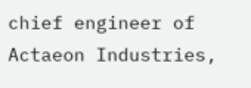chief engineer of Actaeon Industries,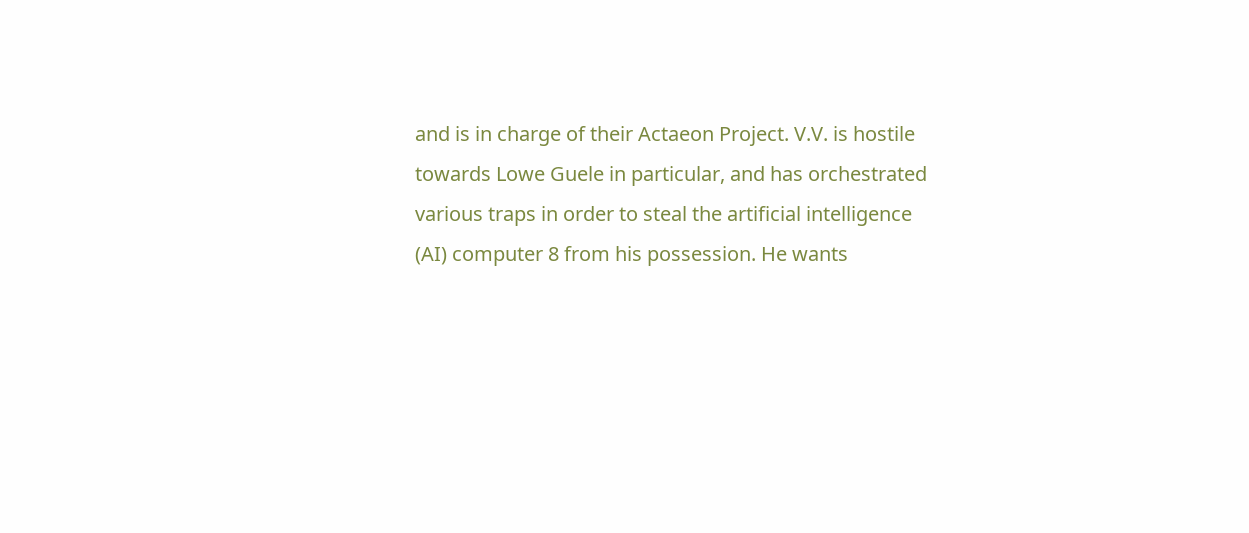and is in charge of their Actaeon Project. V.V. is hostile towards Lowe Guele in particular, and has orchestrated various traps in order to steal the artificial intelligence (AI) computer 8 from his possession. He wants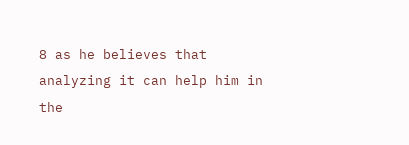8 as he believes that analyzing it can help him in the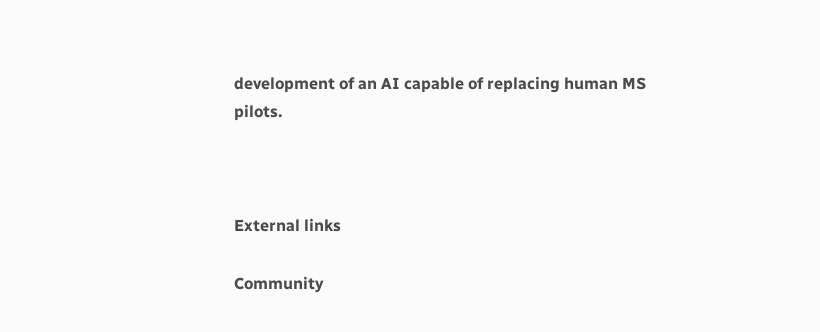development of an AI capable of replacing human MS pilots.



External links

Community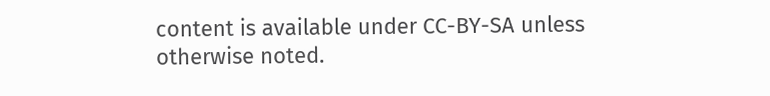content is available under CC-BY-SA unless otherwise noted.